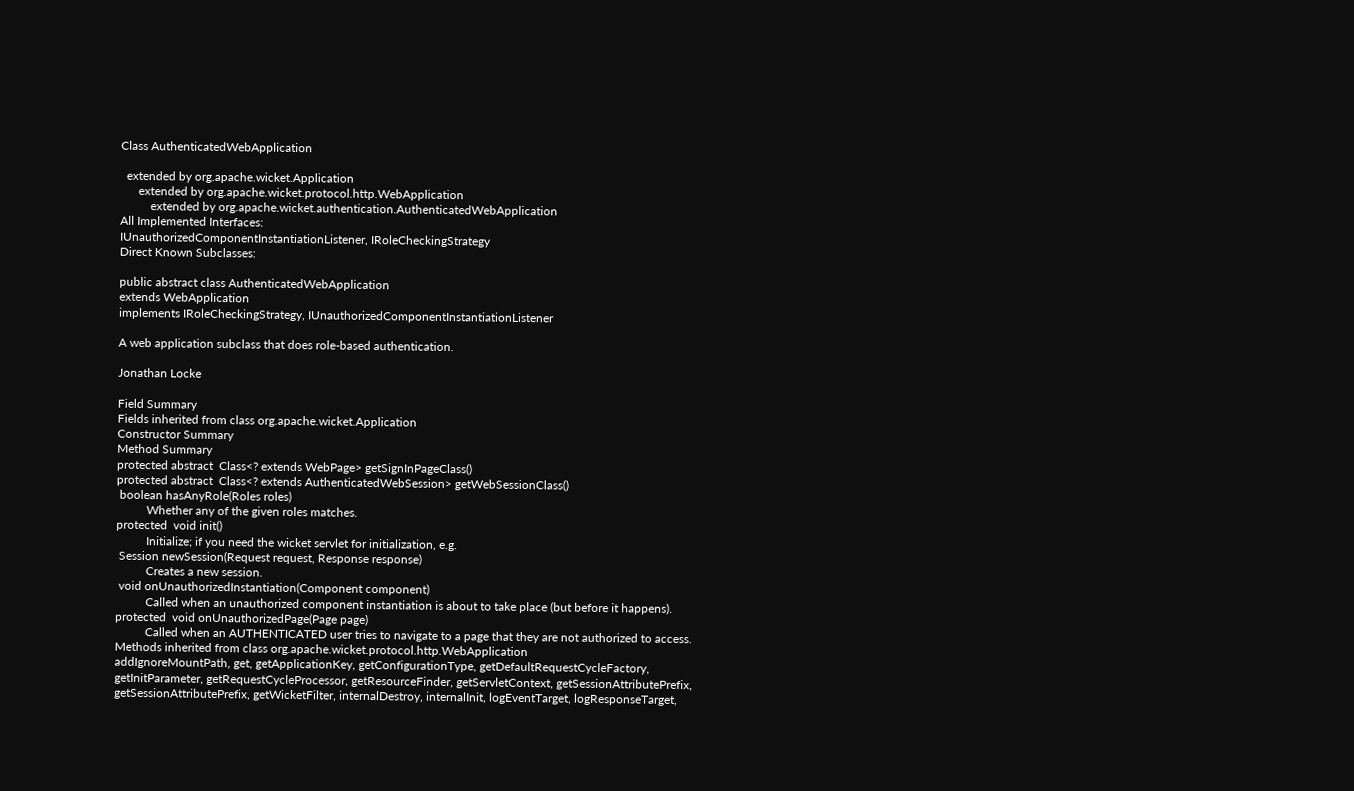Class AuthenticatedWebApplication

  extended by org.apache.wicket.Application
      extended by org.apache.wicket.protocol.http.WebApplication
          extended by org.apache.wicket.authentication.AuthenticatedWebApplication
All Implemented Interfaces:
IUnauthorizedComponentInstantiationListener, IRoleCheckingStrategy
Direct Known Subclasses:

public abstract class AuthenticatedWebApplication
extends WebApplication
implements IRoleCheckingStrategy, IUnauthorizedComponentInstantiationListener

A web application subclass that does role-based authentication.

Jonathan Locke

Field Summary
Fields inherited from class org.apache.wicket.Application
Constructor Summary
Method Summary
protected abstract  Class<? extends WebPage> getSignInPageClass()
protected abstract  Class<? extends AuthenticatedWebSession> getWebSessionClass()
 boolean hasAnyRole(Roles roles)
          Whether any of the given roles matches.
protected  void init()
          Initialize; if you need the wicket servlet for initialization, e.g.
 Session newSession(Request request, Response response)
          Creates a new session.
 void onUnauthorizedInstantiation(Component component)
          Called when an unauthorized component instantiation is about to take place (but before it happens).
protected  void onUnauthorizedPage(Page page)
          Called when an AUTHENTICATED user tries to navigate to a page that they are not authorized to access.
Methods inherited from class org.apache.wicket.protocol.http.WebApplication
addIgnoreMountPath, get, getApplicationKey, getConfigurationType, getDefaultRequestCycleFactory, getInitParameter, getRequestCycleProcessor, getResourceFinder, getServletContext, getSessionAttributePrefix, getSessionAttributePrefix, getWicketFilter, internalDestroy, internalInit, logEventTarget, logResponseTarget,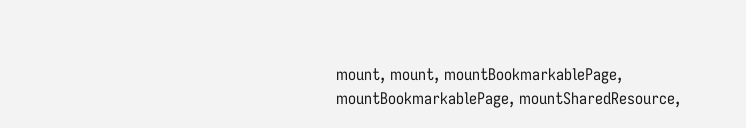mount, mount, mountBookmarkablePage, mountBookmarkablePage, mountSharedResource,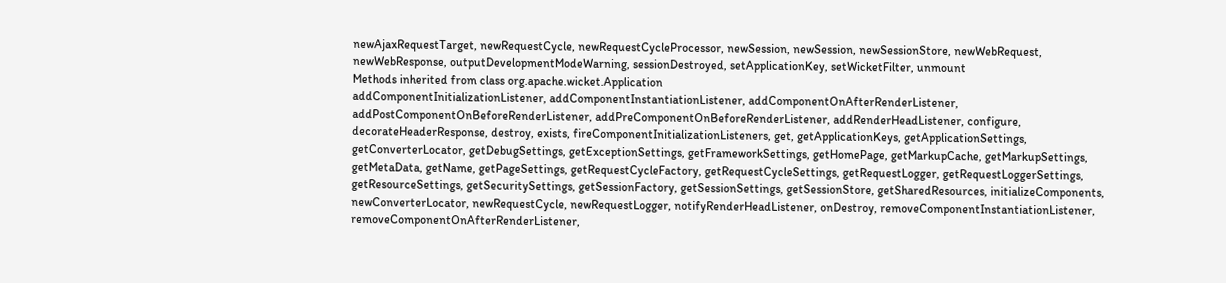newAjaxRequestTarget, newRequestCycle, newRequestCycleProcessor, newSession, newSession, newSessionStore, newWebRequest, newWebResponse, outputDevelopmentModeWarning, sessionDestroyed, setApplicationKey, setWicketFilter, unmount
Methods inherited from class org.apache.wicket.Application
addComponentInitializationListener, addComponentInstantiationListener, addComponentOnAfterRenderListener, addPostComponentOnBeforeRenderListener, addPreComponentOnBeforeRenderListener, addRenderHeadListener, configure, decorateHeaderResponse, destroy, exists, fireComponentInitializationListeners, get, getApplicationKeys, getApplicationSettings, getConverterLocator, getDebugSettings, getExceptionSettings, getFrameworkSettings, getHomePage, getMarkupCache, getMarkupSettings, getMetaData, getName, getPageSettings, getRequestCycleFactory, getRequestCycleSettings, getRequestLogger, getRequestLoggerSettings, getResourceSettings, getSecuritySettings, getSessionFactory, getSessionSettings, getSessionStore, getSharedResources, initializeComponents, newConverterLocator, newRequestCycle, newRequestLogger, notifyRenderHeadListener, onDestroy, removeComponentInstantiationListener, removeComponentOnAfterRenderListener,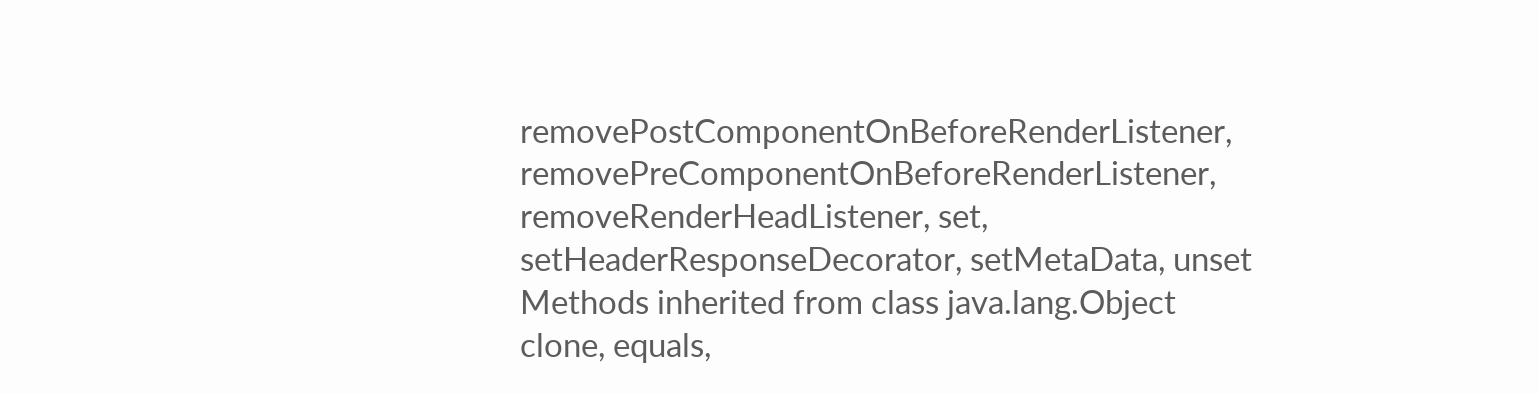removePostComponentOnBeforeRenderListener, removePreComponentOnBeforeRenderListener, removeRenderHeadListener, set, setHeaderResponseDecorator, setMetaData, unset
Methods inherited from class java.lang.Object
clone, equals,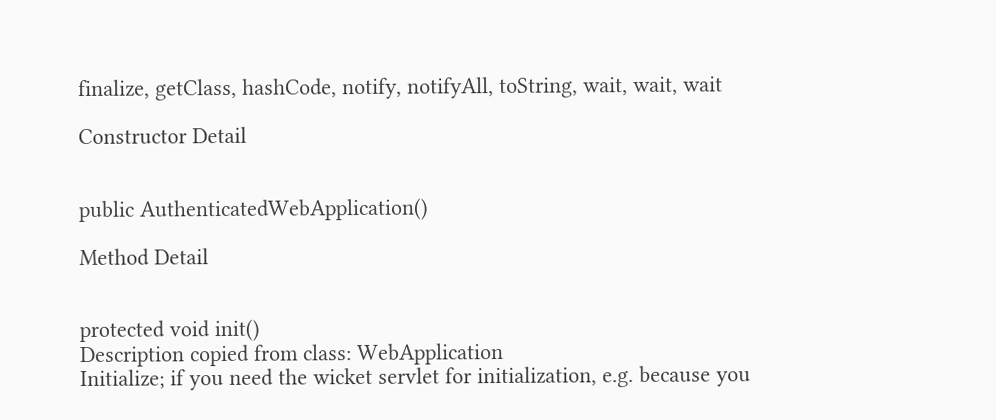finalize, getClass, hashCode, notify, notifyAll, toString, wait, wait, wait

Constructor Detail


public AuthenticatedWebApplication()

Method Detail


protected void init()
Description copied from class: WebApplication
Initialize; if you need the wicket servlet for initialization, e.g. because you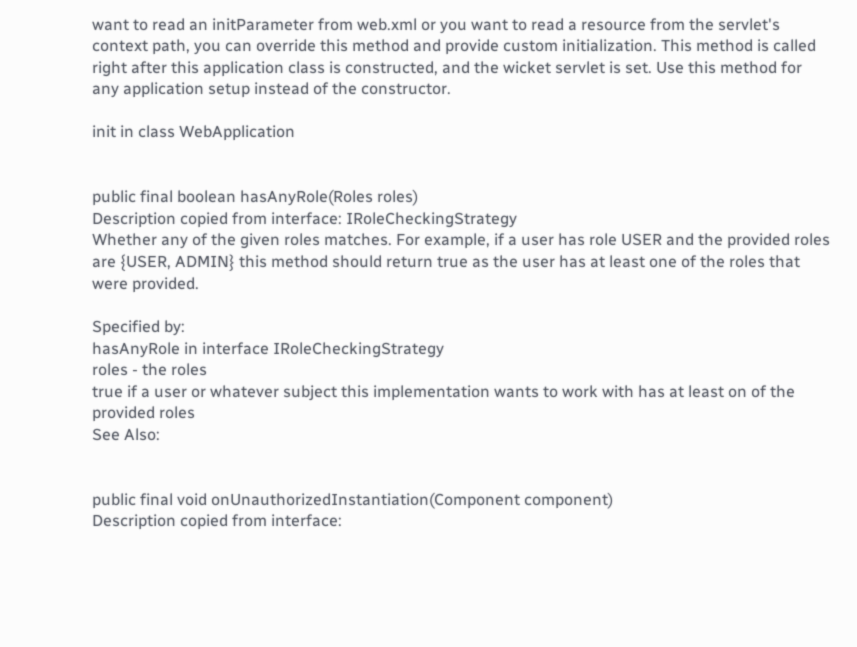want to read an initParameter from web.xml or you want to read a resource from the servlet's context path, you can override this method and provide custom initialization. This method is called right after this application class is constructed, and the wicket servlet is set. Use this method for any application setup instead of the constructor.

init in class WebApplication


public final boolean hasAnyRole(Roles roles)
Description copied from interface: IRoleCheckingStrategy
Whether any of the given roles matches. For example, if a user has role USER and the provided roles are {USER, ADMIN} this method should return true as the user has at least one of the roles that were provided.

Specified by:
hasAnyRole in interface IRoleCheckingStrategy
roles - the roles
true if a user or whatever subject this implementation wants to work with has at least on of the provided roles
See Also:


public final void onUnauthorizedInstantiation(Component component)
Description copied from interface: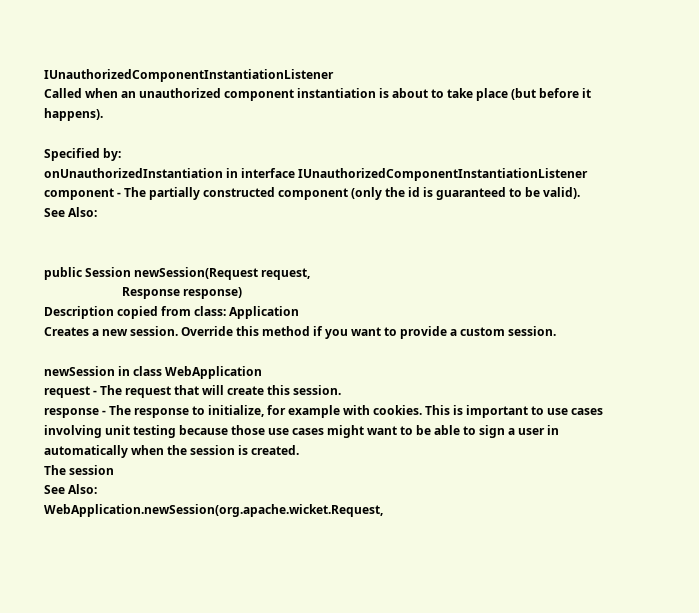IUnauthorizedComponentInstantiationListener
Called when an unauthorized component instantiation is about to take place (but before it happens).

Specified by:
onUnauthorizedInstantiation in interface IUnauthorizedComponentInstantiationListener
component - The partially constructed component (only the id is guaranteed to be valid).
See Also:


public Session newSession(Request request,
                          Response response)
Description copied from class: Application
Creates a new session. Override this method if you want to provide a custom session.

newSession in class WebApplication
request - The request that will create this session.
response - The response to initialize, for example with cookies. This is important to use cases involving unit testing because those use cases might want to be able to sign a user in automatically when the session is created.
The session
See Also:
WebApplication.newSession(org.apache.wicket.Request,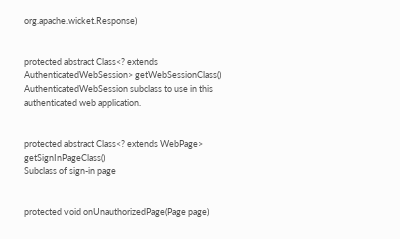org.apache.wicket.Response)


protected abstract Class<? extends AuthenticatedWebSession> getWebSessionClass()
AuthenticatedWebSession subclass to use in this authenticated web application.


protected abstract Class<? extends WebPage> getSignInPageClass()
Subclass of sign-in page


protected void onUnauthorizedPage(Page page)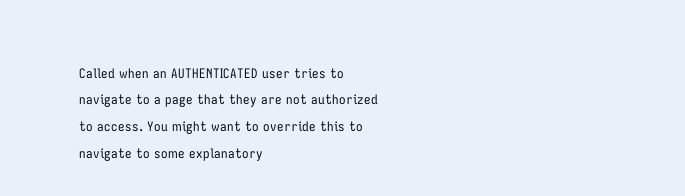Called when an AUTHENTICATED user tries to navigate to a page that they are not authorized to access. You might want to override this to navigate to some explanatory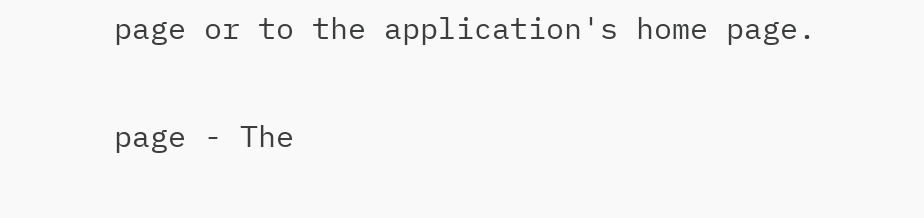page or to the application's home page.

page - The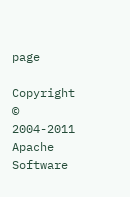page

Copyright © 2004-2011 Apache Software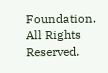Foundation. All Rights Reserved.